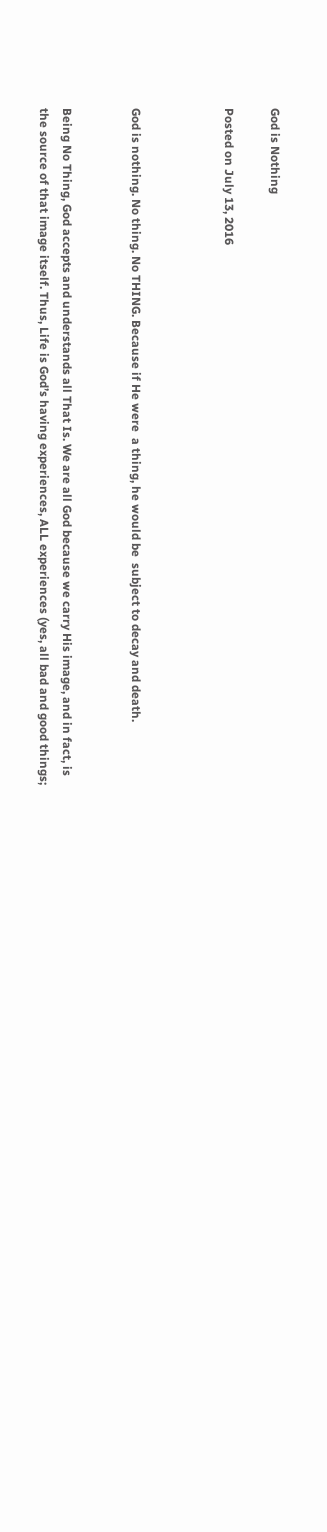God is Nothing

Posted on July 13, 2016



God is nothing. No thing. No THING. Because if He were  a thing, he would be  subject to decay and death.


Being No Thing, God accepts and understands all That Is. We are all God because we carry His image, and in fact, is  the source of that image itself. Thus, Life is God’s having experiences, ALL experiences (yes, all bad and good things;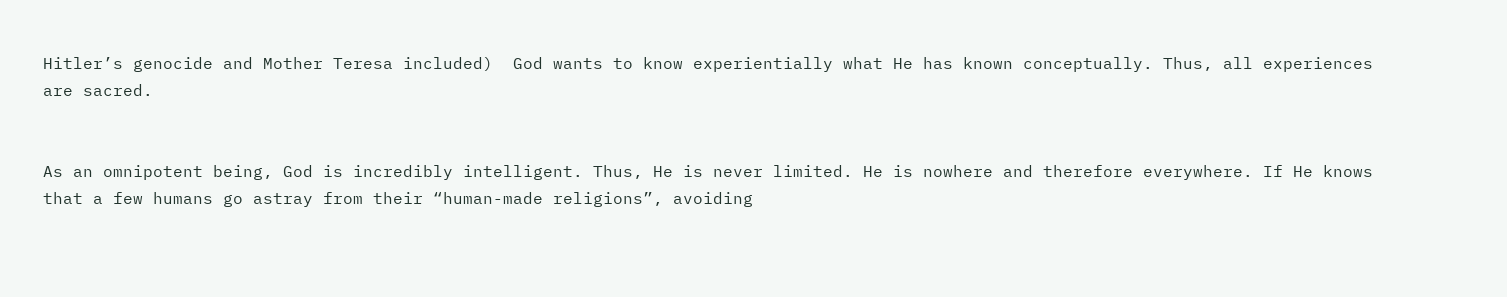Hitler’s genocide and Mother Teresa included)  God wants to know experientially what He has known conceptually. Thus, all experiences are sacred.


As an omnipotent being, God is incredibly intelligent. Thus, He is never limited. He is nowhere and therefore everywhere. If He knows that a few humans go astray from their “human-made religions”, avoiding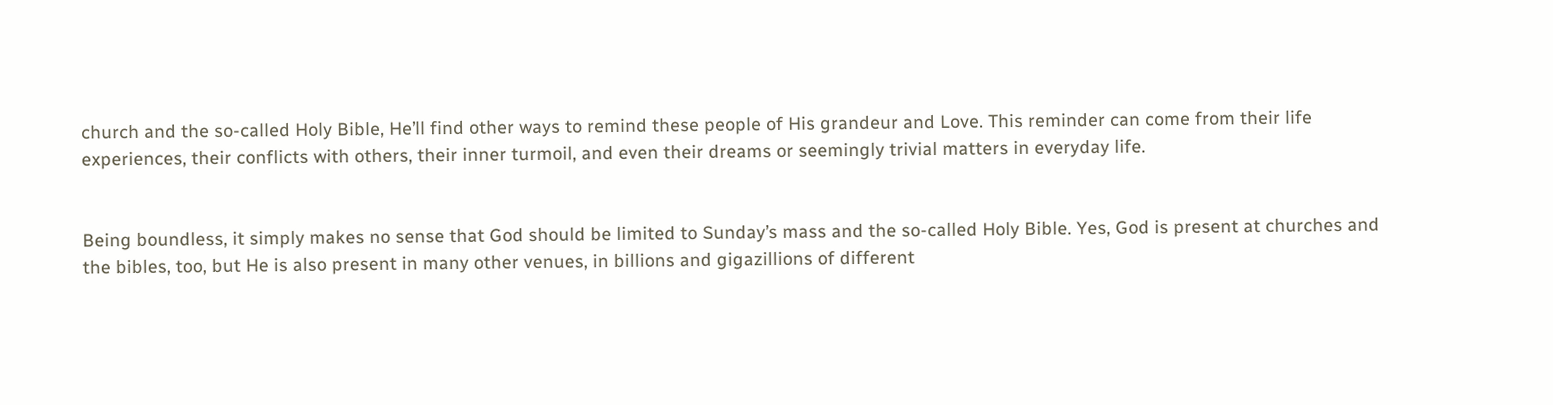church and the so-called Holy Bible, He’ll find other ways to remind these people of His grandeur and Love. This reminder can come from their life experiences, their conflicts with others, their inner turmoil, and even their dreams or seemingly trivial matters in everyday life.


Being boundless, it simply makes no sense that God should be limited to Sunday’s mass and the so-called Holy Bible. Yes, God is present at churches and the bibles, too, but He is also present in many other venues, in billions and gigazillions of different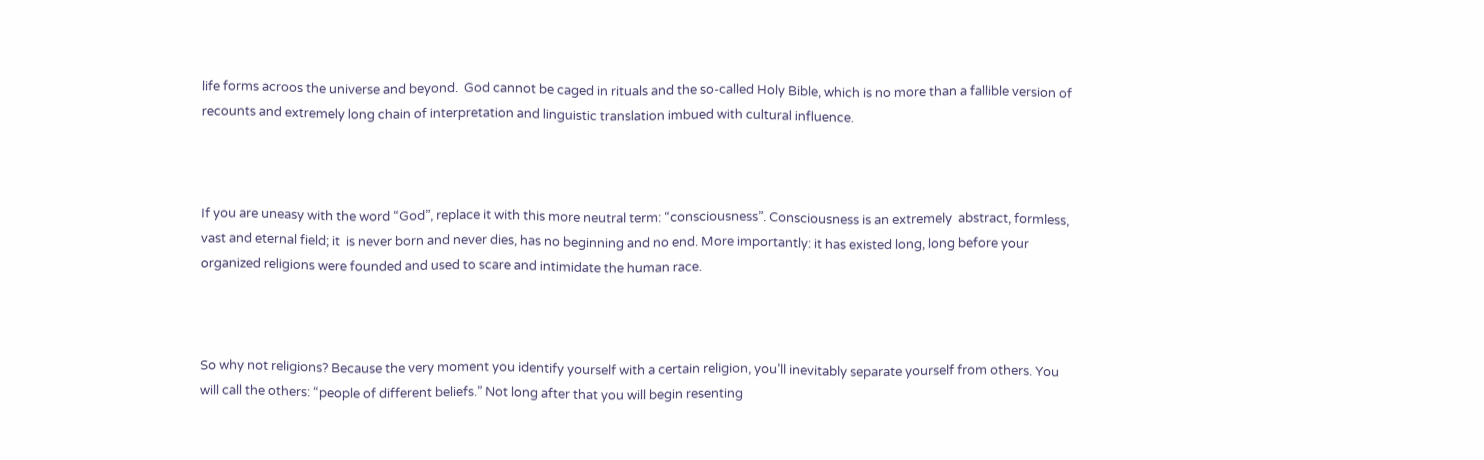life forms acroos the universe and beyond.  God cannot be caged in rituals and the so-called Holy Bible, which is no more than a fallible version of recounts and extremely long chain of interpretation and linguistic translation imbued with cultural influence.



If you are uneasy with the word “God”, replace it with this more neutral term: “consciousness”. Consciousness is an extremely  abstract, formless, vast and eternal field; it  is never born and never dies, has no beginning and no end. More importantly: it has existed long, long before your organized religions were founded and used to scare and intimidate the human race.



So why not religions? Because the very moment you identify yourself with a certain religion, you’ll inevitably separate yourself from others. You will call the others: “people of different beliefs.” Not long after that you will begin resenting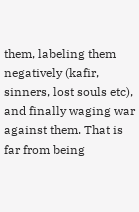them, labeling them negatively (kafir, sinners, lost souls etc), and finally waging war against them. That is far from being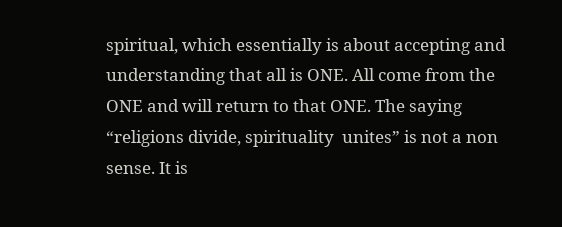spiritual, which essentially is about accepting and understanding that all is ONE. All come from the ONE and will return to that ONE. The saying “religions divide, spirituality  unites” is not a non sense. It is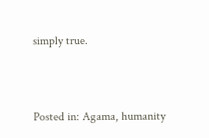simply true.




Posted in: Agama, humanity